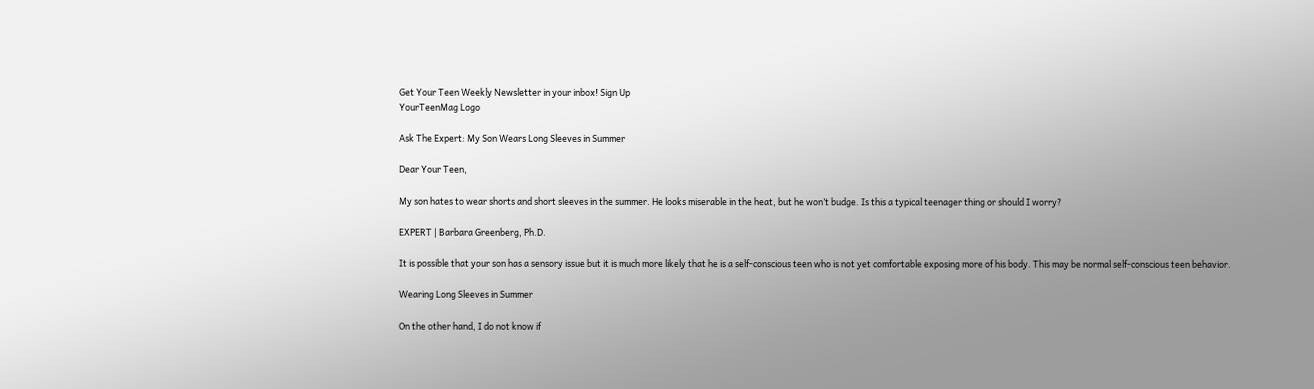Get Your Teen Weekly Newsletter in your inbox! Sign Up
YourTeenMag Logo

Ask The Expert: My Son Wears Long Sleeves in Summer

Dear Your Teen,

My son hates to wear shorts and short sleeves in the summer. He looks miserable in the heat, but he won’t budge. Is this a typical teenager thing or should I worry?

EXPERT | Barbara Greenberg, Ph.D.

It is possible that your son has a sensory issue but it is much more likely that he is a self-conscious teen who is not yet comfortable exposing more of his body. This may be normal self-conscious teen behavior.

Wearing Long Sleeves in Summer

On the other hand, I do not know if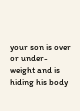your son is over or under-weight and is hiding his body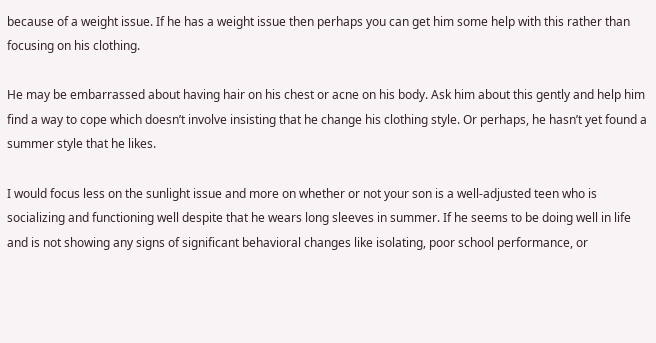because of a weight issue. If he has a weight issue then perhaps you can get him some help with this rather than focusing on his clothing.

He may be embarrassed about having hair on his chest or acne on his body. Ask him about this gently and help him find a way to cope which doesn’t involve insisting that he change his clothing style. Or perhaps, he hasn’t yet found a summer style that he likes.

I would focus less on the sunlight issue and more on whether or not your son is a well-adjusted teen who is socializing and functioning well despite that he wears long sleeves in summer. If he seems to be doing well in life and is not showing any signs of significant behavioral changes like isolating, poor school performance, or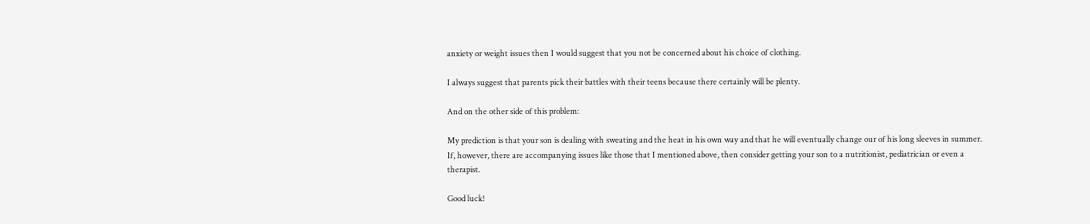anxiety or weight issues then I would suggest that you not be concerned about his choice of clothing.

I always suggest that parents pick their battles with their teens because there certainly will be plenty.

And on the other side of this problem:

My prediction is that your son is dealing with sweating and the heat in his own way and that he will eventually change our of his long sleeves in summer. If, however, there are accompanying issues like those that I mentioned above, then consider getting your son to a nutritionist, pediatrician or even a therapist.

Good luck!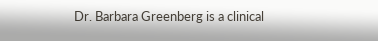Dr. Barbara Greenberg is a clinical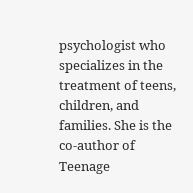psychologist who specializes in the treatment of teens, children, and families. She is the co-author of Teenage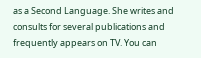as a Second Language. She writes and consults for several publications and frequently appears on TV. You can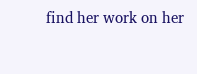find her work on her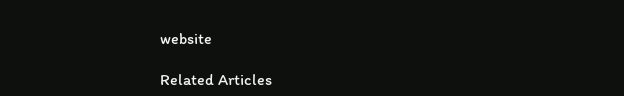website

Related Articles